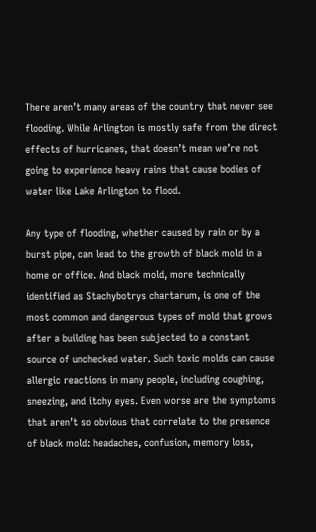There aren’t many areas of the country that never see flooding. While Arlington is mostly safe from the direct effects of hurricanes, that doesn’t mean we’re not going to experience heavy rains that cause bodies of water like Lake Arlington to flood.

Any type of flooding, whether caused by rain or by a burst pipe, can lead to the growth of black mold in a home or office. And black mold, more technically identified as Stachybotrys chartarum, is one of the most common and dangerous types of mold that grows after a building has been subjected to a constant source of unchecked water. Such toxic molds can cause allergic reactions in many people, including coughing, sneezing, and itchy eyes. Even worse are the symptoms that aren’t so obvious that correlate to the presence of black mold: headaches, confusion, memory loss,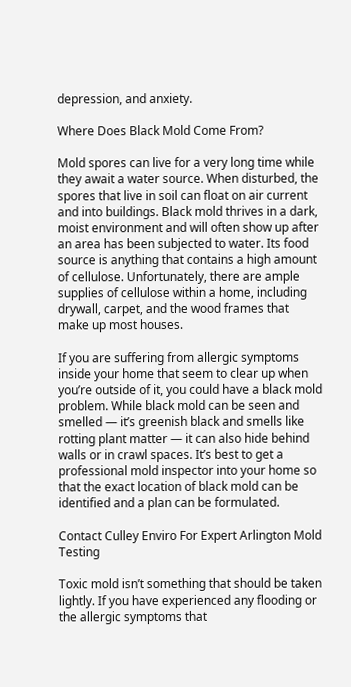depression, and anxiety.

Where Does Black Mold Come From?

Mold spores can live for a very long time while they await a water source. When disturbed, the spores that live in soil can float on air current and into buildings. Black mold thrives in a dark, moist environment and will often show up after an area has been subjected to water. Its food source is anything that contains a high amount of cellulose. Unfortunately, there are ample supplies of cellulose within a home, including drywall, carpet, and the wood frames that make up most houses.

If you are suffering from allergic symptoms inside your home that seem to clear up when you’re outside of it, you could have a black mold problem. While black mold can be seen and smelled — it’s greenish black and smells like rotting plant matter — it can also hide behind walls or in crawl spaces. It’s best to get a professional mold inspector into your home so that the exact location of black mold can be identified and a plan can be formulated.

Contact Culley Enviro For Expert Arlington Mold Testing

Toxic mold isn’t something that should be taken lightly. If you have experienced any flooding or the allergic symptoms that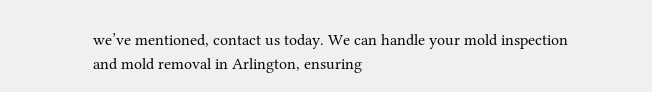we’ve mentioned, contact us today. We can handle your mold inspection and mold removal in Arlington, ensuring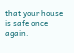that your house is safe once again.